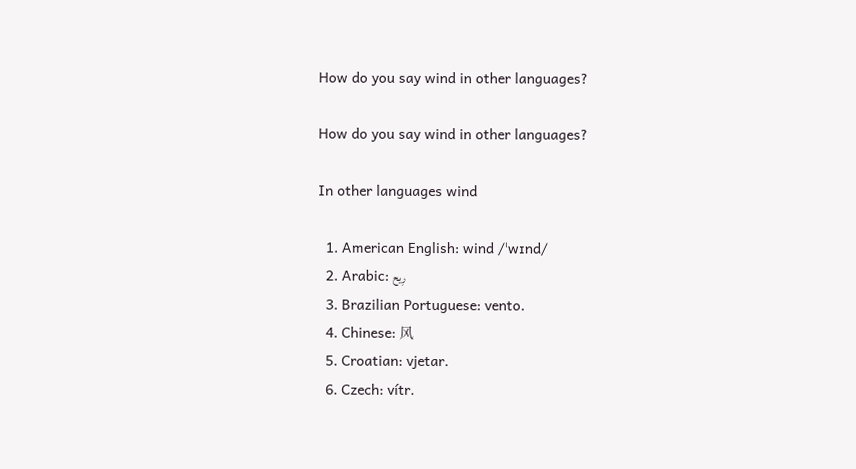How do you say wind in other languages?

How do you say wind in other languages?

In other languages wind

  1. American English: wind /ˈwɪnd/
  2. Arabic: رِيح
  3. Brazilian Portuguese: vento.
  4. Chinese: 风
  5. Croatian: vjetar.
  6. Czech: vítr.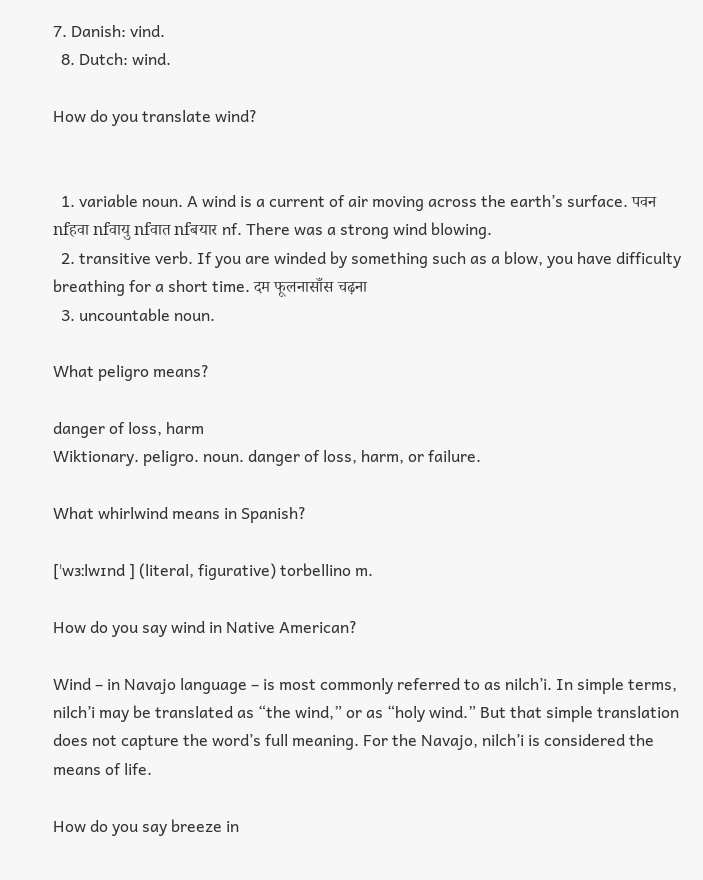7. Danish: vind.
  8. Dutch: wind.

How do you translate wind?


  1. variable noun. A wind is a current of air moving across the earth’s surface. पवन nfहवा nfवायु nfवात nfबयार nf. There was a strong wind blowing.
  2. transitive verb. If you are winded by something such as a blow, you have difficulty breathing for a short time. दम फूलनासाँस चढ़ना
  3. uncountable noun.

What peligro means?

danger of loss, harm
Wiktionary. peligro. noun. danger of loss, harm, or failure.

What whirlwind means in Spanish?

[ˈwɜːlwɪnd ] (literal, figurative) torbellino m.

How do you say wind in Native American?

Wind – in Navajo language – is most commonly referred to as nilch’i. In simple terms, nilch’i may be translated as “the wind,” or as “holy wind.” But that simple translation does not capture the word’s full meaning. For the Navajo, nilch’i is considered the means of life.

How do you say breeze in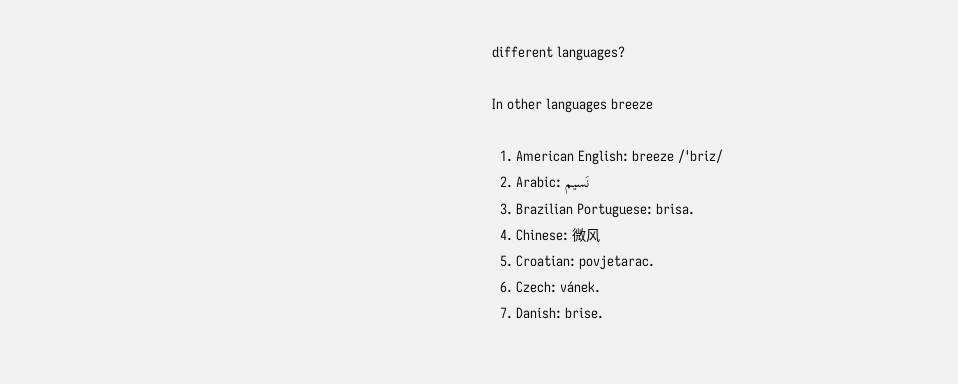different languages?

In other languages breeze

  1. American English: breeze /ˈbriz/
  2. Arabic: نَسيم
  3. Brazilian Portuguese: brisa.
  4. Chinese: 微风
  5. Croatian: povjetarac.
  6. Czech: vánek.
  7. Danish: brise.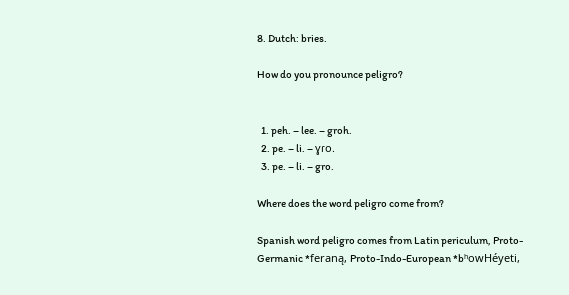8. Dutch: bries.

How do you pronounce peligro?


  1. peh. – lee. – groh.
  2. pe. – li. – ɣɾo.
  3. pe. – li. – gro.

Where does the word peligro come from?

Spanish word peligro comes from Latin periculum, Proto-Germanic *feraną, Proto-Indo-European *bʰowHéyeti,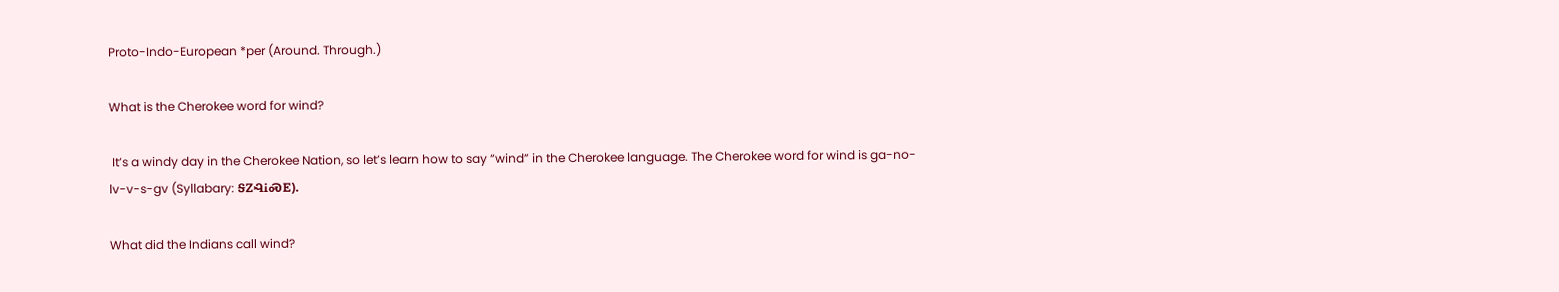Proto-Indo-European *per (Around. Through.)

What is the Cherokee word for wind?

 It’s a windy day in the Cherokee Nation, so let’s learn how to say “wind” in the Cherokee language. The Cherokee word for wind is ga-no-lv-v-s-gv (Syllabary: ᎦᏃᎸᎥᏍᎬ).

What did the Indians call wind?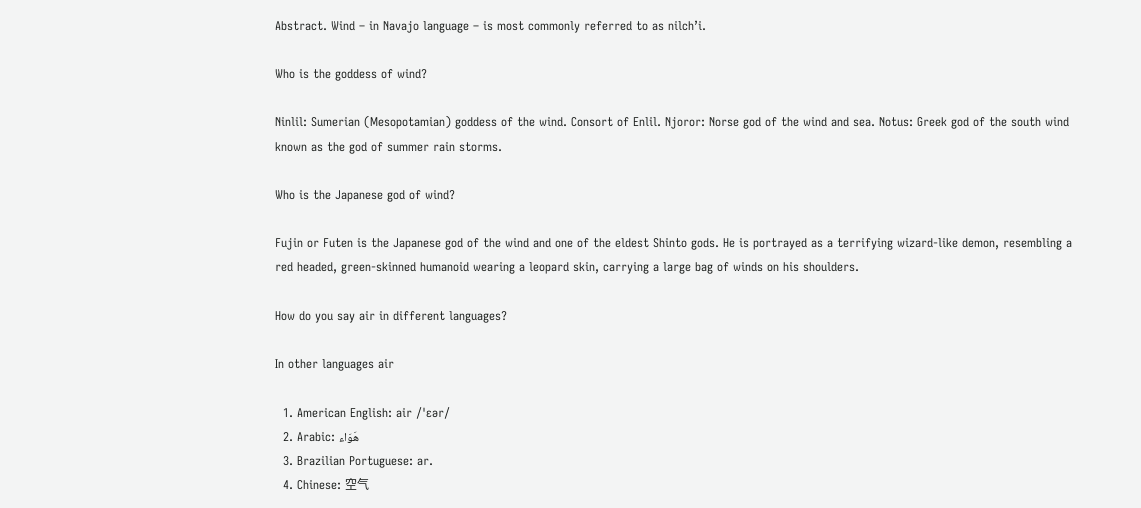Abstract. Wind – in Navajo language – is most commonly referred to as nilch’i.

Who is the goddess of wind?

Ninlil: Sumerian (Mesopotamian) goddess of the wind. Consort of Enlil. Njoror: Norse god of the wind and sea. Notus: Greek god of the south wind known as the god of summer rain storms.

Who is the Japanese god of wind?

Fujin or Futen is the Japanese god of the wind and one of the eldest Shinto gods. He is portrayed as a terrifying wizard-like demon, resembling a red headed, green-skinned humanoid wearing a leopard skin, carrying a large bag of winds on his shoulders.

How do you say air in different languages?

In other languages air

  1. American English: air /ˈɛər/
  2. Arabic: هَوَاء
  3. Brazilian Portuguese: ar.
  4. Chinese: 空气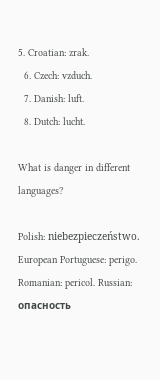5. Croatian: zrak.
  6. Czech: vzduch.
  7. Danish: luft.
  8. Dutch: lucht.

What is danger in different languages?

Polish: niebezpieczeństwo. European Portuguese: perigo. Romanian: pericol. Russian: опасность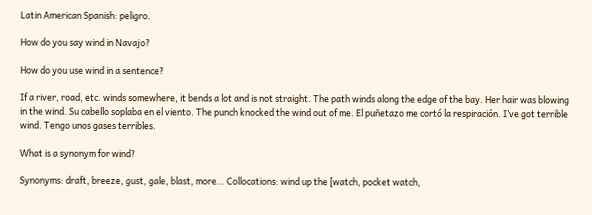Latin American Spanish: peligro.

How do you say wind in Navajo?

How do you use wind in a sentence?

If a river, road, etc. winds somewhere, it bends a lot and is not straight. The path winds along the edge of the bay. Her hair was blowing in the wind. Su cabello soplaba en el viento. The punch knocked the wind out of me. El puñetazo me cortó la respiración. I’ve got terrible wind. Tengo unos gases terribles.

What is a synonym for wind?

Synonyms: draft, breeze, gust, gale, blast, more… Collocations: wind up the [watch, pocket watch,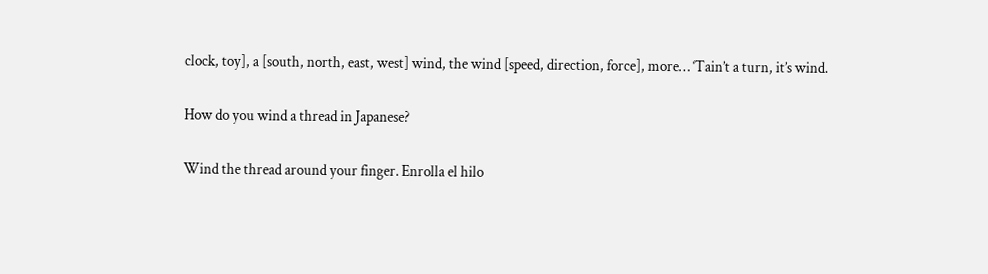clock, toy], a [south, north, east, west] wind, the wind [speed, direction, force], more… ‘Tain’t a turn, it’s wind.

How do you wind a thread in Japanese?

Wind the thread around your finger. Enrolla el hilo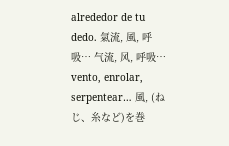alrededor de tu dedo. 氣流, 風, 呼吸… 气流, 风, 呼吸… vento, enrolar, serpentear… 風, (ねじ、糸など)を巻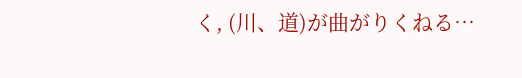く, (川、道)が曲がりくねる…